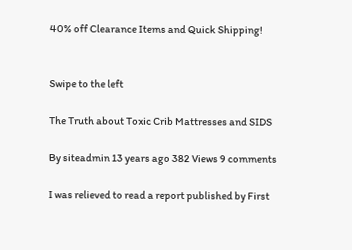40% off Clearance Items and Quick Shipping!


Swipe to the left

The Truth about Toxic Crib Mattresses and SIDS

By siteadmin 13 years ago 382 Views 9 comments

I was relieved to read a report published by First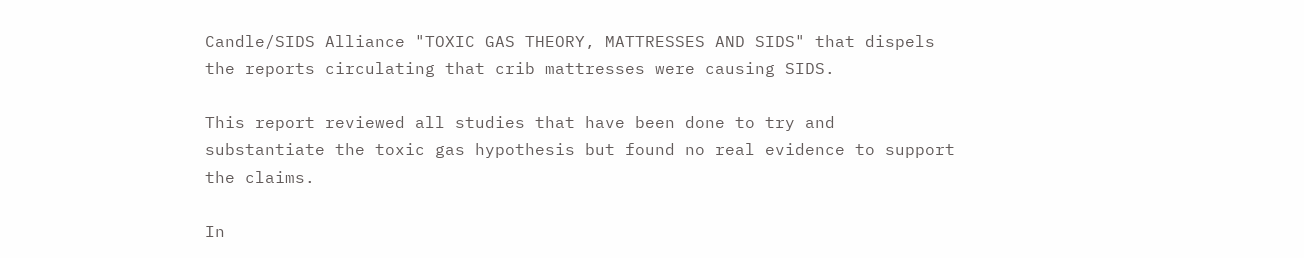Candle/SIDS Alliance "TOXIC GAS THEORY, MATTRESSES AND SIDS" that dispels the reports circulating that crib mattresses were causing SIDS.

This report reviewed all studies that have been done to try and substantiate the toxic gas hypothesis but found no real evidence to support the claims.

In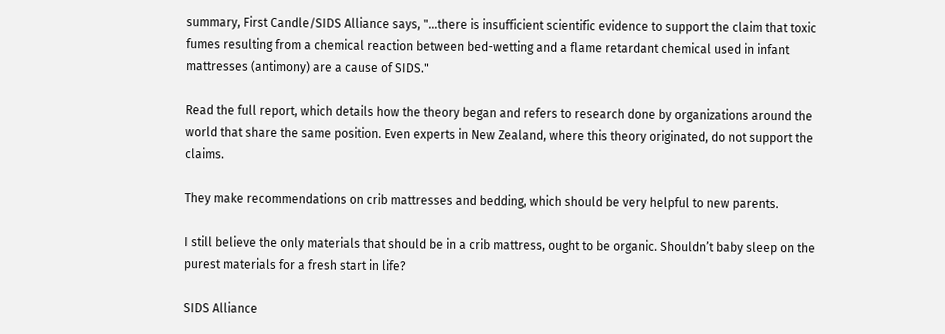summary, First Candle/SIDS Alliance says, "…there is insufficient scientific evidence to support the claim that toxic fumes resulting from a chemical reaction between bed-wetting and a flame retardant chemical used in infant mattresses (antimony) are a cause of SIDS."

Read the full report, which details how the theory began and refers to research done by organizations around the world that share the same position. Even experts in New Zealand, where this theory originated, do not support the claims.

They make recommendations on crib mattresses and bedding, which should be very helpful to new parents.

I still believe the only materials that should be in a crib mattress, ought to be organic. Shouldn’t baby sleep on the purest materials for a fresh start in life?

SIDS Alliance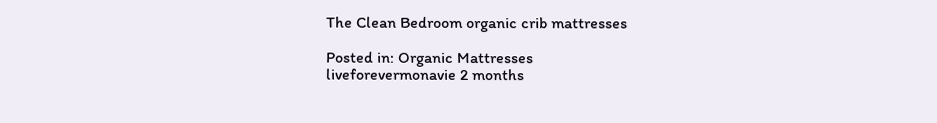The Clean Bedroom organic crib mattresses

Posted in: Organic Mattresses
liveforevermonavie 2 months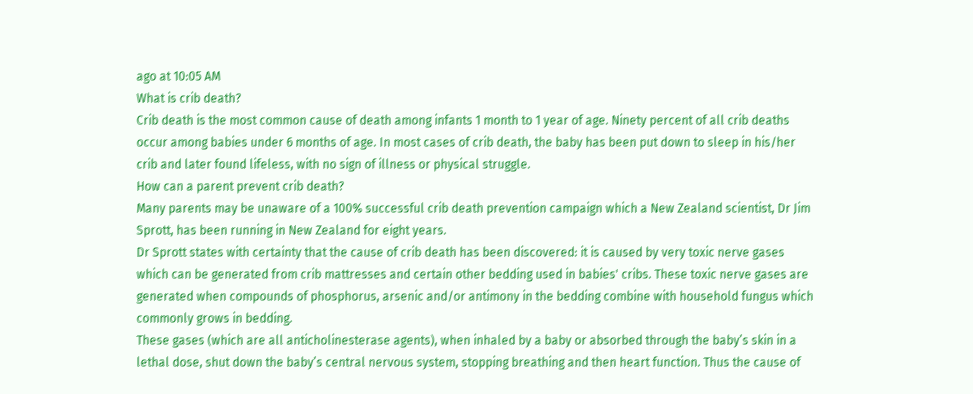ago at 10:05 AM
What is crib death?
Crib death is the most common cause of death among infants 1 month to 1 year of age. Ninety percent of all crib deaths occur among babies under 6 months of age. In most cases of crib death, the baby has been put down to sleep in his/her crib and later found lifeless, with no sign of illness or physical struggle.
How can a parent prevent crib death?
Many parents may be unaware of a 100% successful crib death prevention campaign which a New Zealand scientist, Dr Jim Sprott, has been running in New Zealand for eight years.
Dr Sprott states with certainty that the cause of crib death has been discovered: it is caused by very toxic nerve gases which can be generated from crib mattresses and certain other bedding used in babies' cribs. These toxic nerve gases are generated when compounds of phosphorus, arsenic and/or antimony in the bedding combine with household fungus which commonly grows in bedding.
These gases (which are all anticholinesterase agents), when inhaled by a baby or absorbed through the baby’s skin in a lethal dose, shut down the baby’s central nervous system, stopping breathing and then heart function. Thus the cause of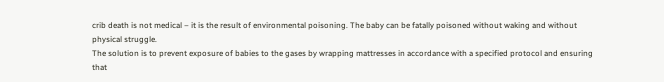crib death is not medical – it is the result of environmental poisoning. The baby can be fatally poisoned without waking and without physical struggle.
The solution is to prevent exposure of babies to the gases by wrapping mattresses in accordance with a specified protocol and ensuring that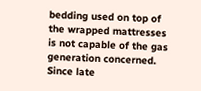bedding used on top of the wrapped mattresses is not capable of the gas generation concerned.
Since late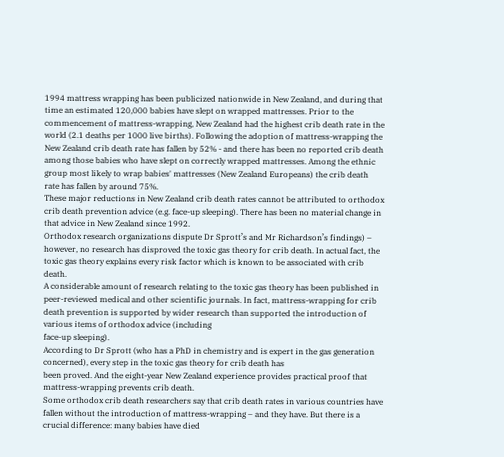1994 mattress wrapping has been publicized nationwide in New Zealand, and during that time an estimated 120,000 babies have slept on wrapped mattresses. Prior to the commencement of mattress-wrapping, New Zealand had the highest crib death rate in the world (2.1 deaths per 1000 live births). Following the adoption of mattress-wrapping the New Zealand crib death rate has fallen by 52% - and there has been no reported crib death among those babies who have slept on correctly wrapped mattresses. Among the ethnic group most likely to wrap babies' mattresses (New Zealand Europeans) the crib death rate has fallen by around 75%.
These major reductions in New Zealand crib death rates cannot be attributed to orthodox crib death prevention advice (e.g. face-up sleeping). There has been no material change in that advice in New Zealand since 1992.
Orthodox research organizations dispute Dr Sprott’s and Mr Richardson’s findings) – however, no research has disproved the toxic gas theory for crib death. In actual fact, the toxic gas theory explains every risk factor which is known to be associated with crib death.
A considerable amount of research relating to the toxic gas theory has been published in peer-reviewed medical and other scientific journals. In fact, mattress-wrapping for crib death prevention is supported by wider research than supported the introduction of various items of orthodox advice (including
face-up sleeping).
According to Dr Sprott (who has a PhD in chemistry and is expert in the gas generation concerned), every step in the toxic gas theory for crib death has
been proved. And the eight-year New Zealand experience provides practical proof that mattress-wrapping prevents crib death.
Some orthodox crib death researchers say that crib death rates in various countries have fallen without the introduction of mattress-wrapping – and they have. But there is a crucial difference: many babies have died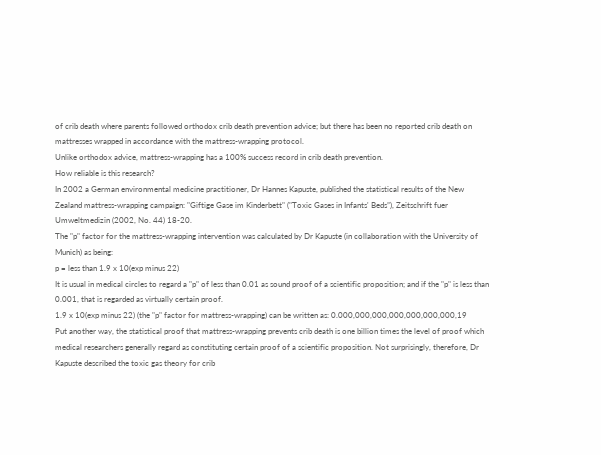of crib death where parents followed orthodox crib death prevention advice; but there has been no reported crib death on mattresses wrapped in accordance with the mattress-wrapping protocol.
Unlike orthodox advice, mattress-wrapping has a 100% success record in crib death prevention.
How reliable is this research?
In 2002 a German environmental medicine practitioner, Dr Hannes Kapuste, published the statistical results of the New Zealand mattress-wrapping campaign: "Giftige Gase im Kinderbett" ("Toxic Gases in Infants' Beds”), Zeitschrift fuer Umweltmedizin (2002, No. 44) 18-20.
The "p" factor for the mattress-wrapping intervention was calculated by Dr Kapuste (in collaboration with the University of Munich) as being:
p = less than 1.9 x 10(exp minus 22)
It is usual in medical circles to regard a "p" of less than 0.01 as sound proof of a scientific proposition; and if the "p" is less than 0.001, that is regarded as virtually certain proof.
1.9 x 10(exp minus 22) (the "p" factor for mattress-wrapping) can be written as: 0.000,000,000,000,000,000,000,19
Put another way, the statistical proof that mattress-wrapping prevents crib death is one billion times the level of proof which medical researchers generally regard as constituting certain proof of a scientific proposition. Not surprisingly, therefore, Dr Kapuste described the toxic gas theory for crib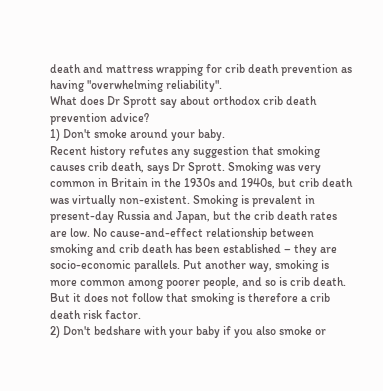death and mattress wrapping for crib death prevention as having "overwhelming reliability".
What does Dr Sprott say about orthodox crib death prevention advice?
1) Don't smoke around your baby.
Recent history refutes any suggestion that smoking causes crib death, says Dr Sprott. Smoking was very common in Britain in the 1930s and 1940s, but crib death was virtually non-existent. Smoking is prevalent in present-day Russia and Japan, but the crib death rates are low. No cause-and-effect relationship between smoking and crib death has been established – they are socio-economic parallels. Put another way, smoking is more common among poorer people, and so is crib death. But it does not follow that smoking is therefore a crib death risk factor.
2) Don't bedshare with your baby if you also smoke or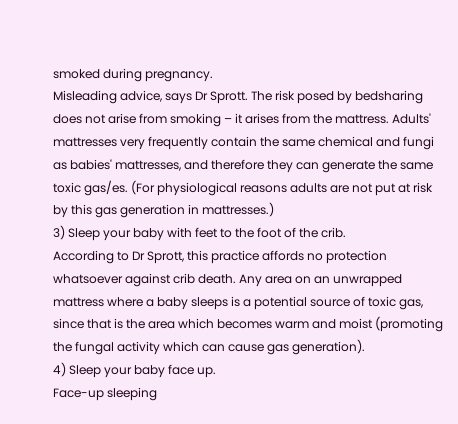smoked during pregnancy.
Misleading advice, says Dr Sprott. The risk posed by bedsharing does not arise from smoking – it arises from the mattress. Adults' mattresses very frequently contain the same chemical and fungi as babies' mattresses, and therefore they can generate the same toxic gas/es. (For physiological reasons adults are not put at risk by this gas generation in mattresses.)
3) Sleep your baby with feet to the foot of the crib.
According to Dr Sprott, this practice affords no protection whatsoever against crib death. Any area on an unwrapped mattress where a baby sleeps is a potential source of toxic gas, since that is the area which becomes warm and moist (promoting the fungal activity which can cause gas generation).
4) Sleep your baby face up.
Face-up sleeping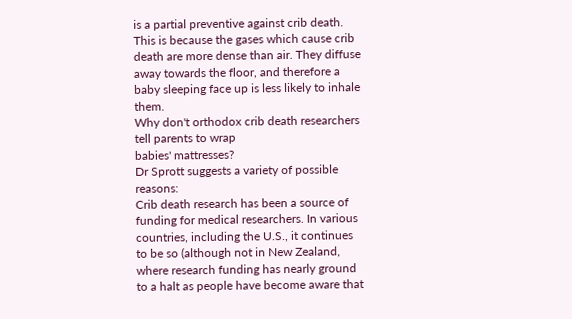is a partial preventive against crib death. This is because the gases which cause crib death are more dense than air. They diffuse away towards the floor, and therefore a baby sleeping face up is less likely to inhale them.
Why don't orthodox crib death researchers tell parents to wrap
babies' mattresses?
Dr Sprott suggests a variety of possible reasons:
Crib death research has been a source of funding for medical researchers. In various countries, including the U.S., it continues to be so (although not in New Zealand, where research funding has nearly ground to a halt as people have become aware that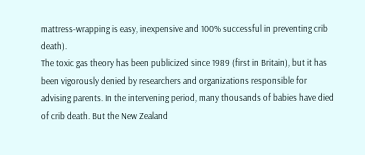mattress-wrapping is easy, inexpensive and 100% successful in preventing crib death).
The toxic gas theory has been publicized since 1989 (first in Britain), but it has been vigorously denied by researchers and organizations responsible for advising parents. In the intervening period, many thousands of babies have died of crib death. But the New Zealand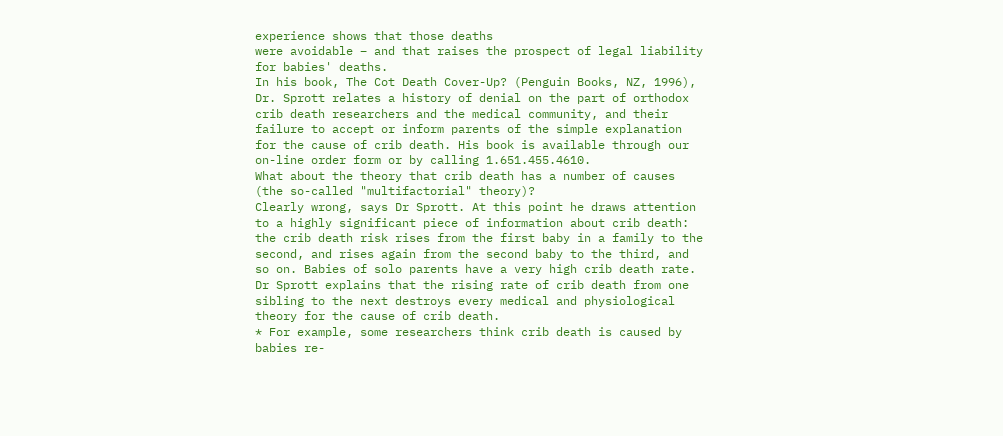experience shows that those deaths
were avoidable – and that raises the prospect of legal liability for babies' deaths.
In his book, The Cot Death Cover-Up? (Penguin Books, NZ, 1996), Dr. Sprott relates a history of denial on the part of orthodox crib death researchers and the medical community, and their failure to accept or inform parents of the simple explanation for the cause of crib death. His book is available through our on-line order form or by calling 1.651.455.4610.
What about the theory that crib death has a number of causes (the so-called "multifactorial" theory)?
Clearly wrong, says Dr Sprott. At this point he draws attention to a highly significant piece of information about crib death: the crib death risk rises from the first baby in a family to the second, and rises again from the second baby to the third, and so on. Babies of solo parents have a very high crib death rate.
Dr Sprott explains that the rising rate of crib death from one sibling to the next destroys every medical and physiological theory for the cause of crib death.
* For example, some researchers think crib death is caused by babies re-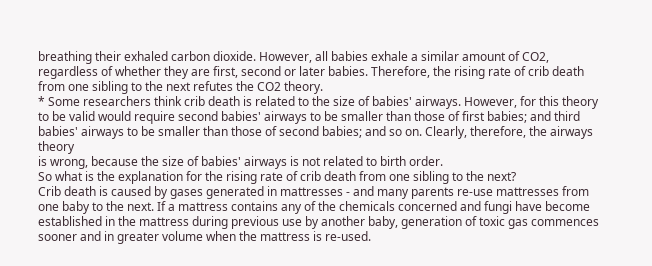breathing their exhaled carbon dioxide. However, all babies exhale a similar amount of CO2, regardless of whether they are first, second or later babies. Therefore, the rising rate of crib death from one sibling to the next refutes the CO2 theory.
* Some researchers think crib death is related to the size of babies' airways. However, for this theory to be valid would require second babies' airways to be smaller than those of first babies; and third babies' airways to be smaller than those of second babies; and so on. Clearly, therefore, the airways theory
is wrong, because the size of babies' airways is not related to birth order.
So what is the explanation for the rising rate of crib death from one sibling to the next?
Crib death is caused by gases generated in mattresses - and many parents re-use mattresses from one baby to the next. If a mattress contains any of the chemicals concerned and fungi have become established in the mattress during previous use by another baby, generation of toxic gas commences sooner and in greater volume when the mattress is re-used.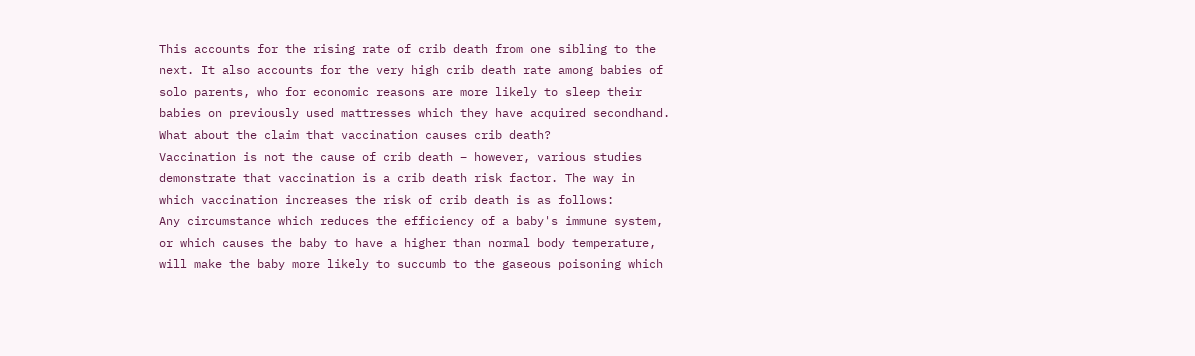This accounts for the rising rate of crib death from one sibling to the next. It also accounts for the very high crib death rate among babies of solo parents, who for economic reasons are more likely to sleep their babies on previously used mattresses which they have acquired secondhand.
What about the claim that vaccination causes crib death?
Vaccination is not the cause of crib death – however, various studies demonstrate that vaccination is a crib death risk factor. The way in which vaccination increases the risk of crib death is as follows:
Any circumstance which reduces the efficiency of a baby's immune system, or which causes the baby to have a higher than normal body temperature, will make the baby more likely to succumb to the gaseous poisoning which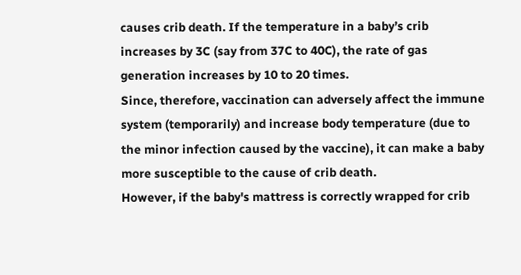causes crib death. If the temperature in a baby’s crib increases by 3C (say from 37C to 40C), the rate of gas generation increases by 10 to 20 times.
Since, therefore, vaccination can adversely affect the immune system (temporarily) and increase body temperature (due to the minor infection caused by the vaccine), it can make a baby more susceptible to the cause of crib death.
However, if the baby's mattress is correctly wrapped for crib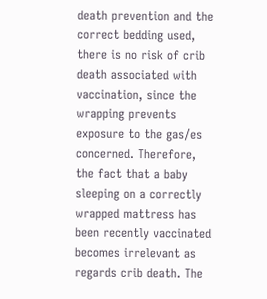death prevention and the correct bedding used, there is no risk of crib death associated with vaccination, since the wrapping prevents exposure to the gas/es concerned. Therefore, the fact that a baby sleeping on a correctly wrapped mattress has been recently vaccinated becomes irrelevant as regards crib death. The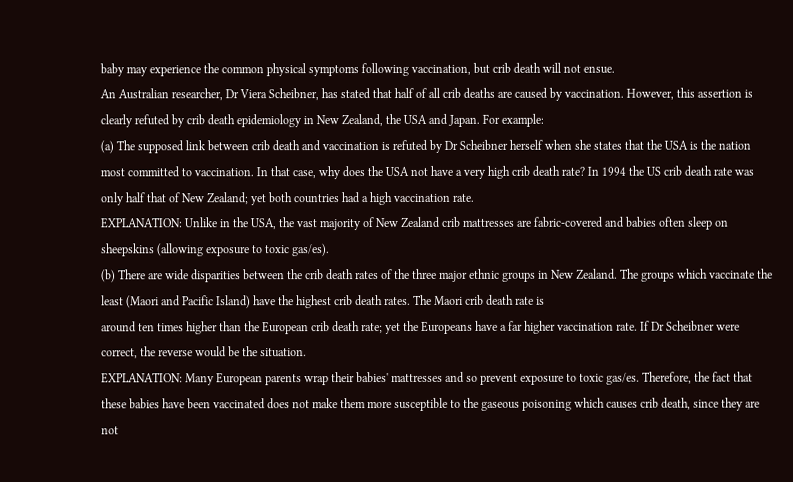baby may experience the common physical symptoms following vaccination, but crib death will not ensue.
An Australian researcher, Dr Viera Scheibner, has stated that half of all crib deaths are caused by vaccination. However, this assertion is clearly refuted by crib death epidemiology in New Zealand, the USA and Japan. For example:
(a) The supposed link between crib death and vaccination is refuted by Dr Scheibner herself when she states that the USA is the nation most committed to vaccination. In that case, why does the USA not have a very high crib death rate? In 1994 the US crib death rate was only half that of New Zealand; yet both countries had a high vaccination rate.
EXPLANATION: Unlike in the USA, the vast majority of New Zealand crib mattresses are fabric-covered and babies often sleep on sheepskins (allowing exposure to toxic gas/es).
(b) There are wide disparities between the crib death rates of the three major ethnic groups in New Zealand. The groups which vaccinate the least (Maori and Pacific Island) have the highest crib death rates. The Maori crib death rate is
around ten times higher than the European crib death rate; yet the Europeans have a far higher vaccination rate. If Dr Scheibner were correct, the reverse would be the situation.
EXPLANATION: Many European parents wrap their babies' mattresses and so prevent exposure to toxic gas/es. Therefore, the fact that these babies have been vaccinated does not make them more susceptible to the gaseous poisoning which causes crib death, since they are not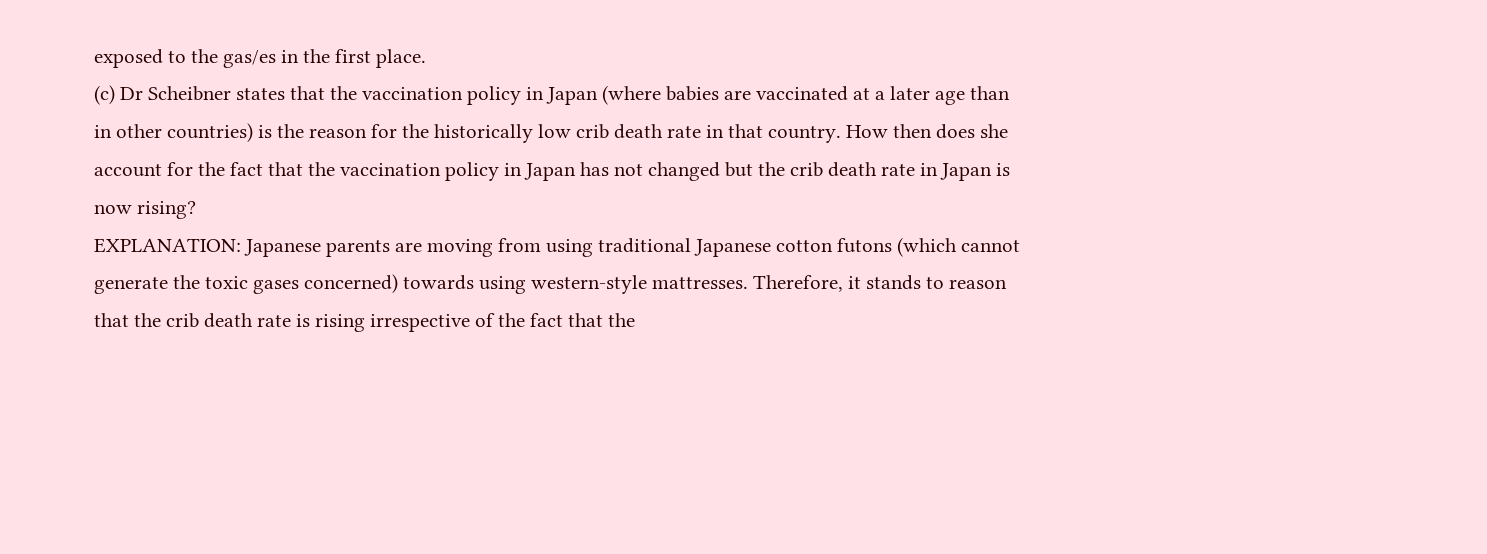exposed to the gas/es in the first place.
(c) Dr Scheibner states that the vaccination policy in Japan (where babies are vaccinated at a later age than in other countries) is the reason for the historically low crib death rate in that country. How then does she account for the fact that the vaccination policy in Japan has not changed but the crib death rate in Japan is now rising?
EXPLANATION: Japanese parents are moving from using traditional Japanese cotton futons (which cannot generate the toxic gases concerned) towards using western-style mattresses. Therefore, it stands to reason that the crib death rate is rising irrespective of the fact that the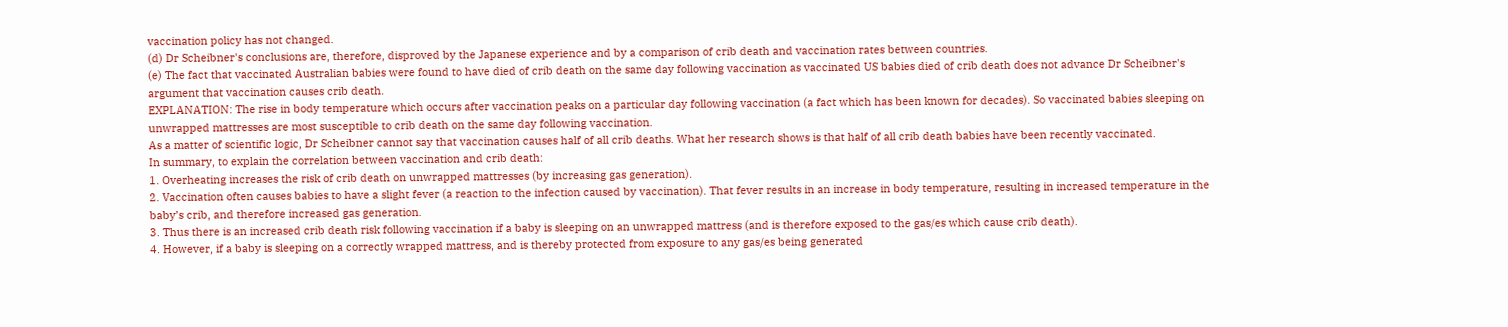vaccination policy has not changed.
(d) Dr Scheibner's conclusions are, therefore, disproved by the Japanese experience and by a comparison of crib death and vaccination rates between countries.
(e) The fact that vaccinated Australian babies were found to have died of crib death on the same day following vaccination as vaccinated US babies died of crib death does not advance Dr Scheibner's argument that vaccination causes crib death.
EXPLANATION: The rise in body temperature which occurs after vaccination peaks on a particular day following vaccination (a fact which has been known for decades). So vaccinated babies sleeping on unwrapped mattresses are most susceptible to crib death on the same day following vaccination.
As a matter of scientific logic, Dr Scheibner cannot say that vaccination causes half of all crib deaths. What her research shows is that half of all crib death babies have been recently vaccinated.
In summary, to explain the correlation between vaccination and crib death:
1. Overheating increases the risk of crib death on unwrapped mattresses (by increasing gas generation).
2. Vaccination often causes babies to have a slight fever (a reaction to the infection caused by vaccination). That fever results in an increase in body temperature, resulting in increased temperature in the baby’s crib, and therefore increased gas generation.
3. Thus there is an increased crib death risk following vaccination if a baby is sleeping on an unwrapped mattress (and is therefore exposed to the gas/es which cause crib death).
4. However, if a baby is sleeping on a correctly wrapped mattress, and is thereby protected from exposure to any gas/es being generated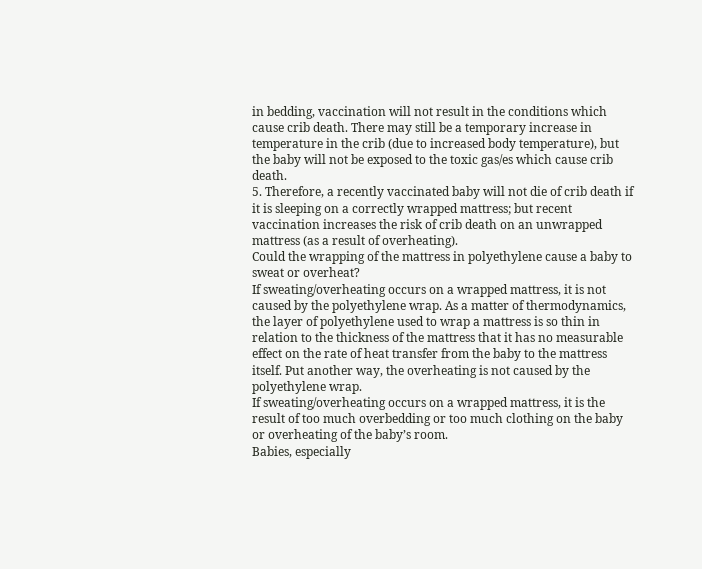in bedding, vaccination will not result in the conditions which cause crib death. There may still be a temporary increase in temperature in the crib (due to increased body temperature), but the baby will not be exposed to the toxic gas/es which cause crib death.
5. Therefore, a recently vaccinated baby will not die of crib death if it is sleeping on a correctly wrapped mattress; but recent vaccination increases the risk of crib death on an unwrapped mattress (as a result of overheating).
Could the wrapping of the mattress in polyethylene cause a baby to sweat or overheat?
If sweating/overheating occurs on a wrapped mattress, it is not caused by the polyethylene wrap. As a matter of thermodynamics, the layer of polyethylene used to wrap a mattress is so thin in relation to the thickness of the mattress that it has no measurable effect on the rate of heat transfer from the baby to the mattress itself. Put another way, the overheating is not caused by the polyethylene wrap.
If sweating/overheating occurs on a wrapped mattress, it is the result of too much overbedding or too much clothing on the baby or overheating of the baby’s room.
Babies, especially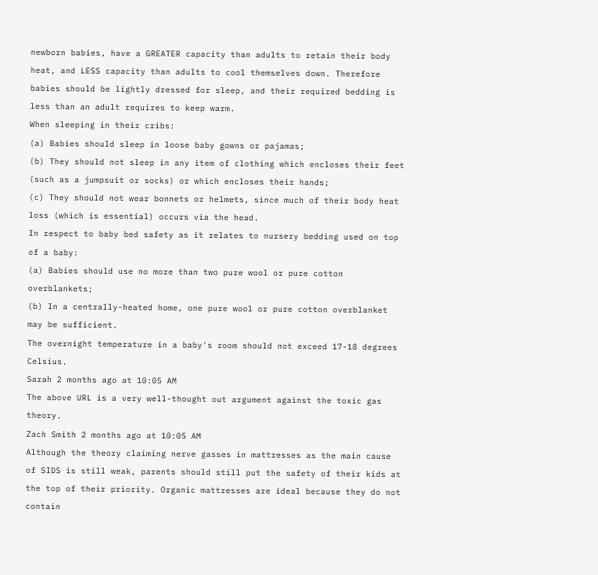newborn babies, have a GREATER capacity than adults to retain their body heat, and LESS capacity than adults to cool themselves down. Therefore babies should be lightly dressed for sleep, and their required bedding is less than an adult requires to keep warm.
When sleeping in their cribs:
(a) Babies should sleep in loose baby gowns or pajamas;
(b) They should not sleep in any item of clothing which encloses their feet (such as a jumpsuit or socks) or which encloses their hands;
(c) They should not wear bonnets or helmets, since much of their body heat loss (which is essential) occurs via the head.
In respect to baby bed safety as it relates to nursery bedding used on top of a baby:
(a) Babies should use no more than two pure wool or pure cotton overblankets;
(b) In a centrally-heated home, one pure wool or pure cotton overblanket may be sufficient.
The overnight temperature in a baby's room should not exceed 17-18 degrees Celsius.
Sarah 2 months ago at 10:05 AM
The above URL is a very well-thought out argument against the toxic gas theory.
Zach Smith 2 months ago at 10:05 AM
Although the theory claiming nerve gasses in mattresses as the main cause of SIDS is still weak, parents should still put the safety of their kids at the top of their priority. Organic mattresses are ideal because they do not contain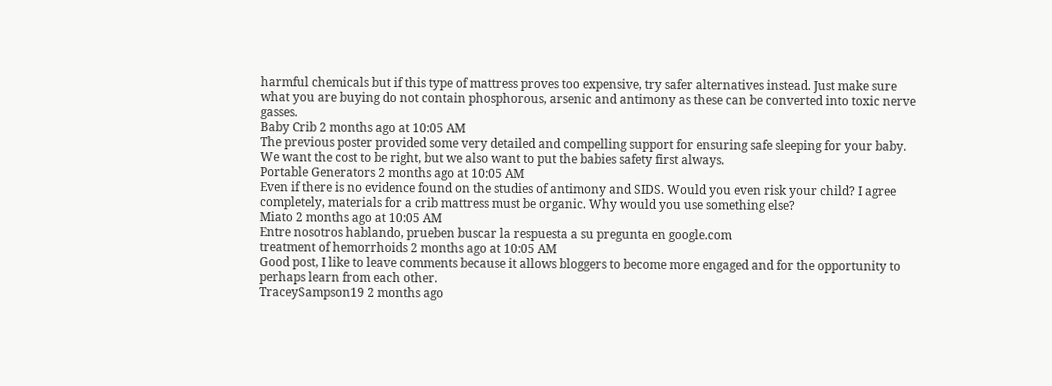harmful chemicals but if this type of mattress proves too expensive, try safer alternatives instead. Just make sure what you are buying do not contain phosphorous, arsenic and antimony as these can be converted into toxic nerve gasses.
Baby Crib 2 months ago at 10:05 AM
The previous poster provided some very detailed and compelling support for ensuring safe sleeping for your baby. We want the cost to be right, but we also want to put the babies safety first always.
Portable Generators 2 months ago at 10:05 AM
Even if there is no evidence found on the studies of antimony and SIDS. Would you even risk your child? I agree completely, materials for a crib mattress must be organic. Why would you use something else?
Miato 2 months ago at 10:05 AM
Entre nosotros hablando, prueben buscar la respuesta a su pregunta en google.com
treatment of hemorrhoids 2 months ago at 10:05 AM
Good post, I like to leave comments because it allows bloggers to become more engaged and for the opportunity to perhaps learn from each other.
TraceySampson19 2 months ago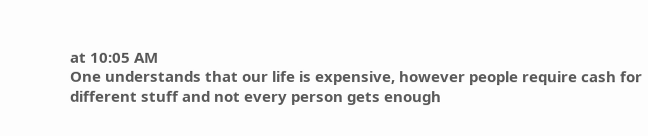at 10:05 AM
One understands that our life is expensive, however people require cash for different stuff and not every person gets enough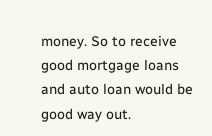money. So to receive good mortgage loans and auto loan would be good way out.